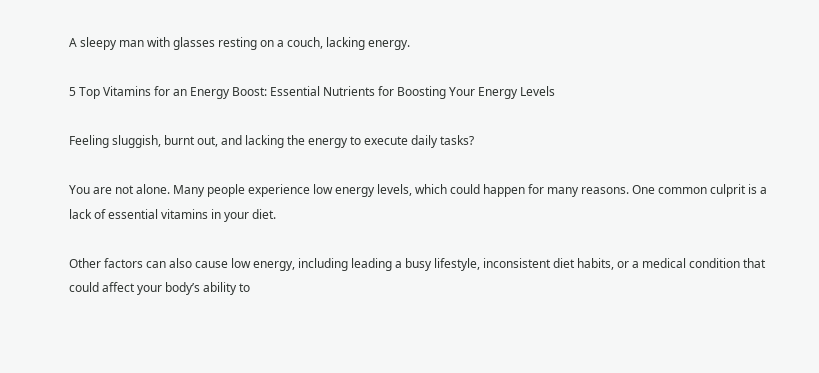A sleepy man with glasses resting on a couch, lacking energy.

5 Top Vitamins for an Energy Boost: Essential Nutrients for Boosting Your Energy Levels

Feeling sluggish, burnt out, and lacking the energy to execute daily tasks?

You are not alone. Many people experience low energy levels, which could happen for many reasons. One common culprit is a lack of essential vitamins in your diet.

Other factors can also cause low energy, including leading a busy lifestyle, inconsistent diet habits, or a medical condition that could affect your body’s ability to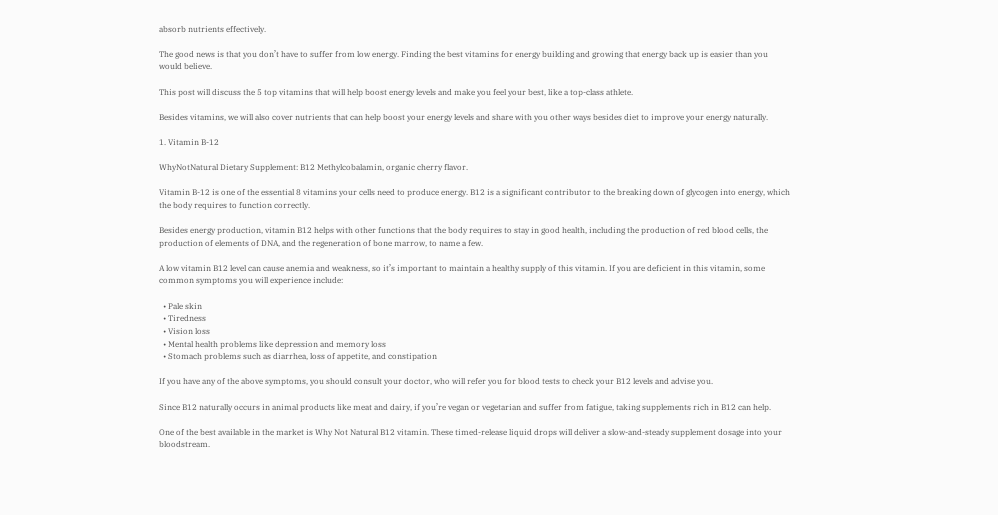absorb nutrients effectively.

The good news is that you don’t have to suffer from low energy. Finding the best vitamins for energy building and growing that energy back up is easier than you would believe.

This post will discuss the 5 top vitamins that will help boost energy levels and make you feel your best, like a top-class athlete.

Besides vitamins, we will also cover nutrients that can help boost your energy levels and share with you other ways besides diet to improve your energy naturally.

1. Vitamin B-12

WhyNotNatural Dietary Supplement: B12 Methylcobalamin, organic cherry flavor.

Vitamin B-12 is one of the essential 8 vitamins your cells need to produce energy. B12 is a significant contributor to the breaking down of glycogen into energy, which the body requires to function correctly.

Besides energy production, vitamin B12 helps with other functions that the body requires to stay in good health, including the production of red blood cells, the production of elements of DNA, and the regeneration of bone marrow, to name a few.

A low vitamin B12 level can cause anemia and weakness, so it’s important to maintain a healthy supply of this vitamin. If you are deficient in this vitamin, some common symptoms you will experience include:

  • Pale skin
  • Tiredness
  • Vision loss
  • Mental health problems like depression and memory loss
  • Stomach problems such as diarrhea, loss of appetite, and constipation

If you have any of the above symptoms, you should consult your doctor, who will refer you for blood tests to check your B12 levels and advise you.

Since B12 naturally occurs in animal products like meat and dairy, if you’re vegan or vegetarian and suffer from fatigue, taking supplements rich in B12 can help.

One of the best available in the market is Why Not Natural B12 vitamin. These timed-release liquid drops will deliver a slow-and-steady supplement dosage into your bloodstream.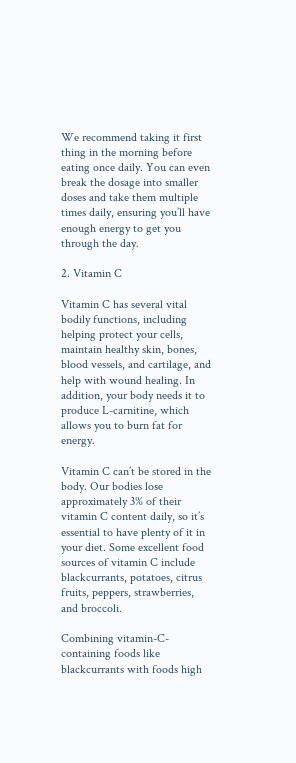We recommend taking it first thing in the morning before eating once daily. You can even break the dosage into smaller doses and take them multiple times daily, ensuring you’ll have enough energy to get you through the day.

2. Vitamin C

Vitamin C has several vital bodily functions, including helping protect your cells, maintain healthy skin, bones, blood vessels, and cartilage, and help with wound healing. In addition, your body needs it to produce L-carnitine, which allows you to burn fat for energy.

Vitamin C can’t be stored in the body. Our bodies lose approximately 3% of their vitamin C content daily, so it’s essential to have plenty of it in your diet. Some excellent food sources of vitamin C include blackcurrants, potatoes, citrus fruits, peppers, strawberries, and broccoli.

Combining vitamin-C-containing foods like blackcurrants with foods high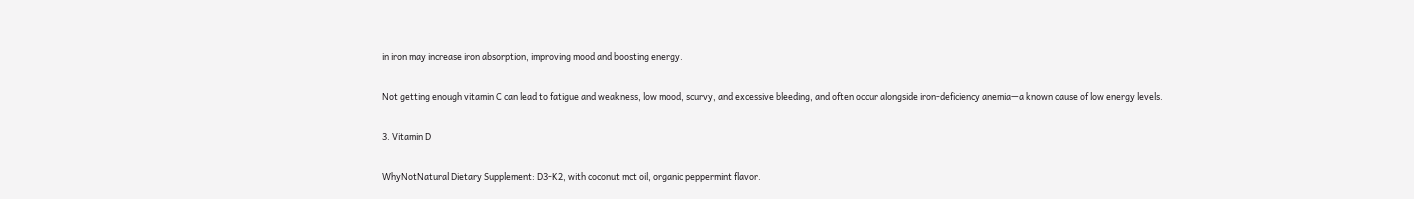in iron may increase iron absorption, improving mood and boosting energy.

Not getting enough vitamin C can lead to fatigue and weakness, low mood, scurvy, and excessive bleeding, and often occur alongside iron-deficiency anemia—a known cause of low energy levels.

3. Vitamin D

WhyNotNatural Dietary Supplement: D3-K2, with coconut mct oil, organic peppermint flavor.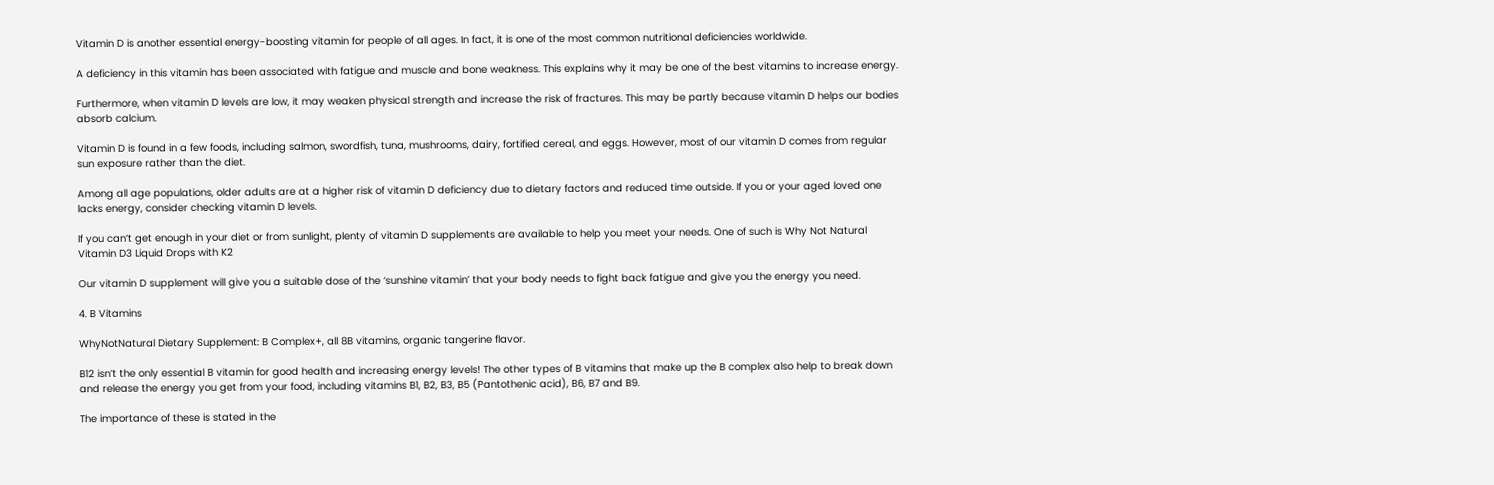Vitamin D is another essential energy-boosting vitamin for people of all ages. In fact, it is one of the most common nutritional deficiencies worldwide.

A deficiency in this vitamin has been associated with fatigue and muscle and bone weakness. This explains why it may be one of the best vitamins to increase energy.

Furthermore, when vitamin D levels are low, it may weaken physical strength and increase the risk of fractures. This may be partly because vitamin D helps our bodies absorb calcium.

Vitamin D is found in a few foods, including salmon, swordfish, tuna, mushrooms, dairy, fortified cereal, and eggs. However, most of our vitamin D comes from regular sun exposure rather than the diet.

Among all age populations, older adults are at a higher risk of vitamin D deficiency due to dietary factors and reduced time outside. If you or your aged loved one lacks energy, consider checking vitamin D levels.

If you can’t get enough in your diet or from sunlight, plenty of vitamin D supplements are available to help you meet your needs. One of such is Why Not Natural Vitamin D3 Liquid Drops with K2

Our vitamin D supplement will give you a suitable dose of the ‘sunshine vitamin’ that your body needs to fight back fatigue and give you the energy you need.

4. B Vitamins

WhyNotNatural Dietary Supplement: B Complex+, all 8B vitamins, organic tangerine flavor.

B12 isn’t the only essential B vitamin for good health and increasing energy levels! The other types of B vitamins that make up the B complex also help to break down and release the energy you get from your food, including vitamins B1, B2, B3, B5 (Pantothenic acid), B6, B7 and B9.

The importance of these is stated in the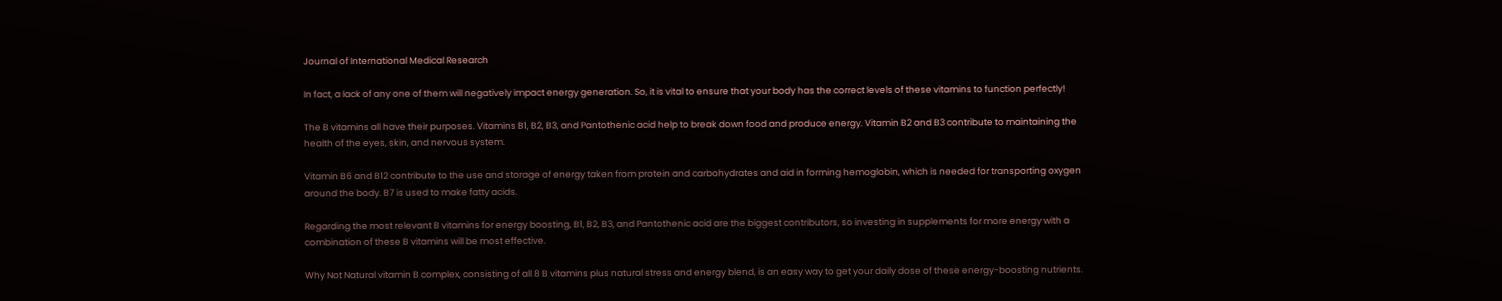Journal of International Medical Research

In fact, a lack of any one of them will negatively impact energy generation. So, it is vital to ensure that your body has the correct levels of these vitamins to function perfectly!

The B vitamins all have their purposes. Vitamins B1, B2, B3, and Pantothenic acid help to break down food and produce energy. Vitamin B2 and B3 contribute to maintaining the health of the eyes, skin, and nervous system.

Vitamin B6 and B12 contribute to the use and storage of energy taken from protein and carbohydrates and aid in forming hemoglobin, which is needed for transporting oxygen around the body. B7 is used to make fatty acids.

Regarding the most relevant B vitamins for energy boosting, B1, B2, B3, and Pantothenic acid are the biggest contributors, so investing in supplements for more energy with a combination of these B vitamins will be most effective.

Why Not Natural vitamin B complex, consisting of all 8 B vitamins plus natural stress and energy blend, is an easy way to get your daily dose of these energy-boosting nutrients.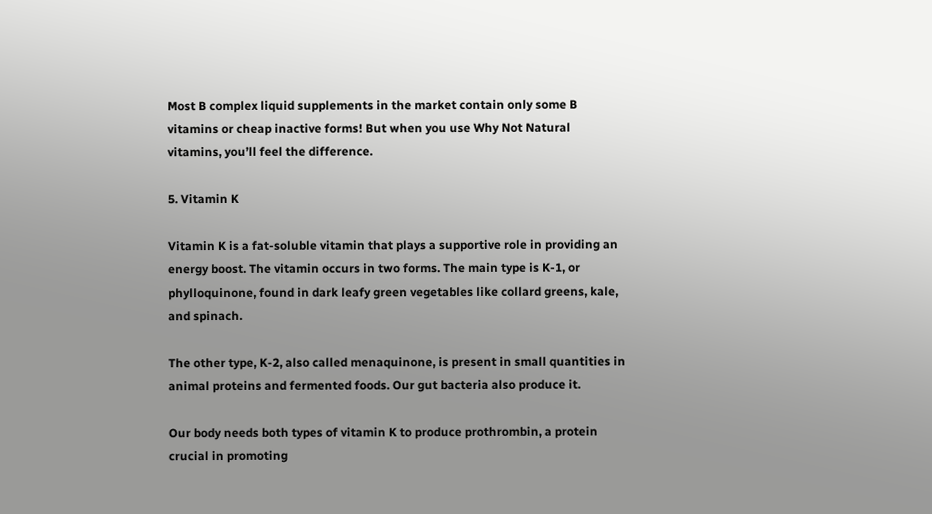Most B complex liquid supplements in the market contain only some B vitamins or cheap inactive forms! But when you use Why Not Natural vitamins, you’ll feel the difference.

5. Vitamin K

Vitamin K is a fat-soluble vitamin that plays a supportive role in providing an energy boost. The vitamin occurs in two forms. The main type is K-1, or phylloquinone, found in dark leafy green vegetables like collard greens, kale, and spinach.

The other type, K-2, also called menaquinone, is present in small quantities in animal proteins and fermented foods. Our gut bacteria also produce it.

Our body needs both types of vitamin K to produce prothrombin, a protein crucial in promoting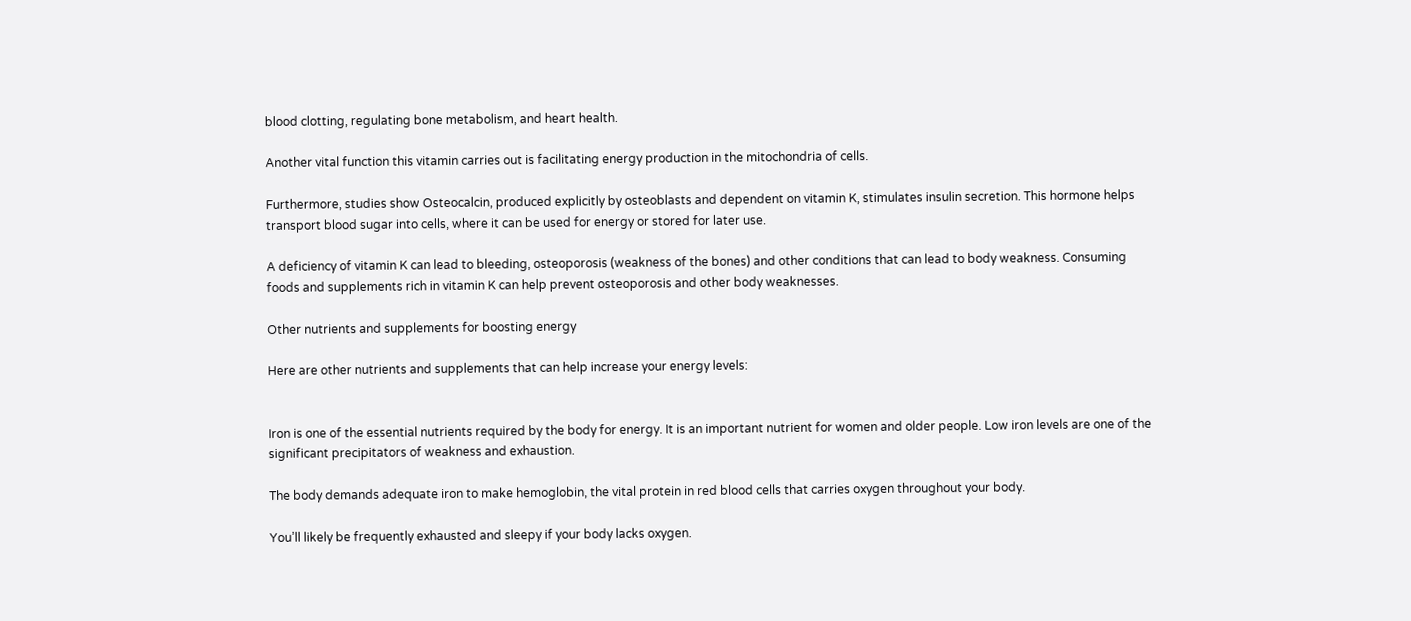blood clotting, regulating bone metabolism, and heart health.

Another vital function this vitamin carries out is facilitating energy production in the mitochondria of cells.

Furthermore, studies show Osteocalcin, produced explicitly by osteoblasts and dependent on vitamin K, stimulates insulin secretion. This hormone helps transport blood sugar into cells, where it can be used for energy or stored for later use.

A deficiency of vitamin K can lead to bleeding, osteoporosis (weakness of the bones) and other conditions that can lead to body weakness. Consuming foods and supplements rich in vitamin K can help prevent osteoporosis and other body weaknesses.

Other nutrients and supplements for boosting energy

Here are other nutrients and supplements that can help increase your energy levels:


Iron is one of the essential nutrients required by the body for energy. It is an important nutrient for women and older people. Low iron levels are one of the significant precipitators of weakness and exhaustion.

The body demands adequate iron to make hemoglobin, the vital protein in red blood cells that carries oxygen throughout your body.

You’ll likely be frequently exhausted and sleepy if your body lacks oxygen.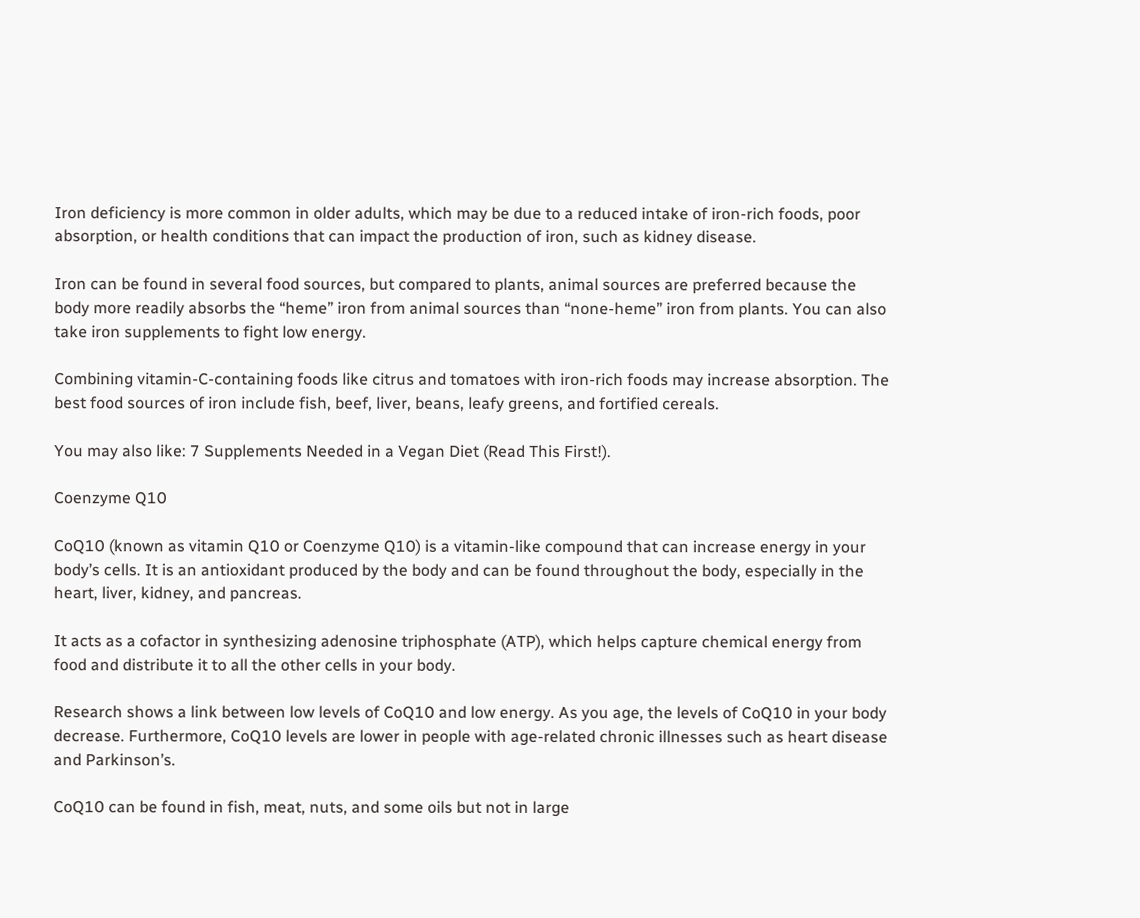Iron deficiency is more common in older adults, which may be due to a reduced intake of iron-rich foods, poor absorption, or health conditions that can impact the production of iron, such as kidney disease.

Iron can be found in several food sources, but compared to plants, animal sources are preferred because the body more readily absorbs the “heme” iron from animal sources than “none-heme” iron from plants. You can also take iron supplements to fight low energy.

Combining vitamin-C-containing foods like citrus and tomatoes with iron-rich foods may increase absorption. The best food sources of iron include fish, beef, liver, beans, leafy greens, and fortified cereals.

You may also like: 7 Supplements Needed in a Vegan Diet (Read This First!).

Coenzyme Q10

CoQ10 (known as vitamin Q10 or Coenzyme Q10) is a vitamin-like compound that can increase energy in your body’s cells. It is an antioxidant produced by the body and can be found throughout the body, especially in the heart, liver, kidney, and pancreas.

It acts as a cofactor in synthesizing adenosine triphosphate (ATP), which helps capture chemical energy from food and distribute it to all the other cells in your body.

Research shows a link between low levels of CoQ10 and low energy. As you age, the levels of CoQ10 in your body decrease. Furthermore, CoQ10 levels are lower in people with age-related chronic illnesses such as heart disease and Parkinson’s.

CoQ10 can be found in fish, meat, nuts, and some oils but not in large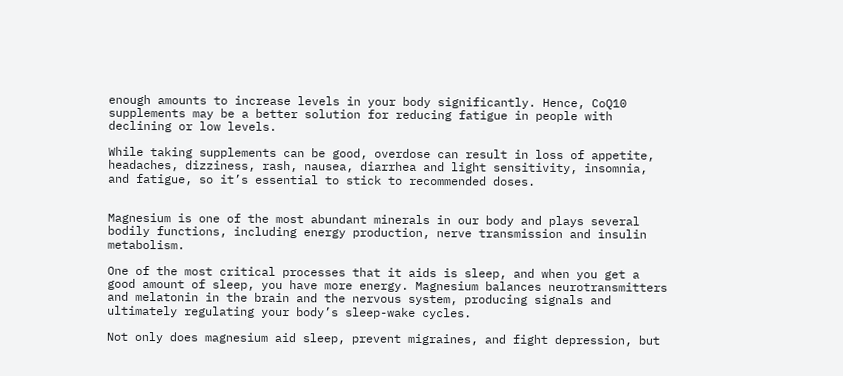enough amounts to increase levels in your body significantly. Hence, CoQ10 supplements may be a better solution for reducing fatigue in people with declining or low levels.

While taking supplements can be good, overdose can result in loss of appetite, headaches, dizziness, rash, nausea, diarrhea and light sensitivity, insomnia, and fatigue, so it’s essential to stick to recommended doses.


Magnesium is one of the most abundant minerals in our body and plays several bodily functions, including energy production, nerve transmission and insulin metabolism.

One of the most critical processes that it aids is sleep, and when you get a good amount of sleep, you have more energy. Magnesium balances neurotransmitters and melatonin in the brain and the nervous system, producing signals and ultimately regulating your body’s sleep-wake cycles.

Not only does magnesium aid sleep, prevent migraines, and fight depression, but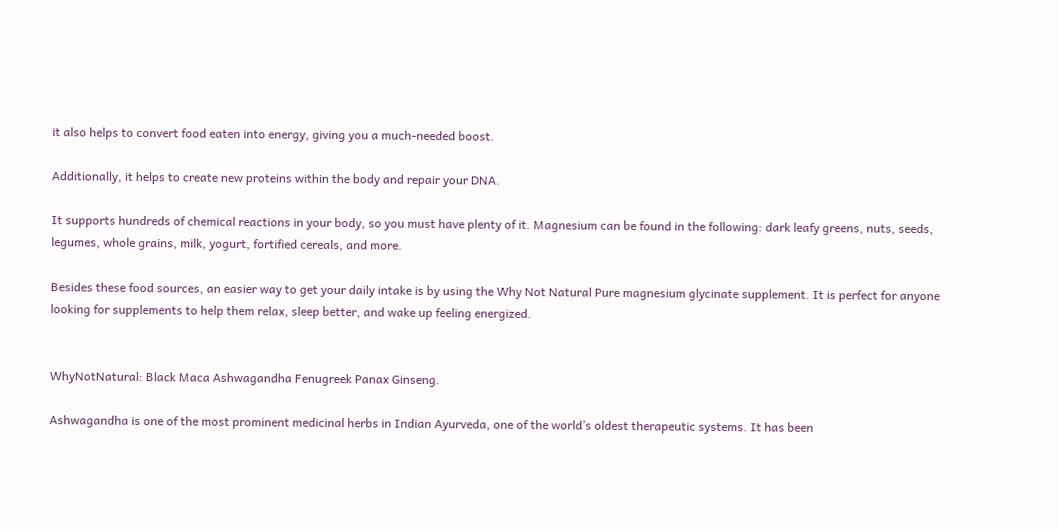it also helps to convert food eaten into energy, giving you a much-needed boost.

Additionally, it helps to create new proteins within the body and repair your DNA.

It supports hundreds of chemical reactions in your body, so you must have plenty of it. Magnesium can be found in the following: dark leafy greens, nuts, seeds, legumes, whole grains, milk, yogurt, fortified cereals, and more.

Besides these food sources, an easier way to get your daily intake is by using the Why Not Natural Pure magnesium glycinate supplement. It is perfect for anyone looking for supplements to help them relax, sleep better, and wake up feeling energized.


WhyNotNatural: Black Maca Ashwagandha Fenugreek Panax Ginseng.

Ashwagandha is one of the most prominent medicinal herbs in Indian Ayurveda, one of the world’s oldest therapeutic systems. It has been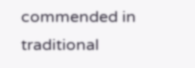commended in traditional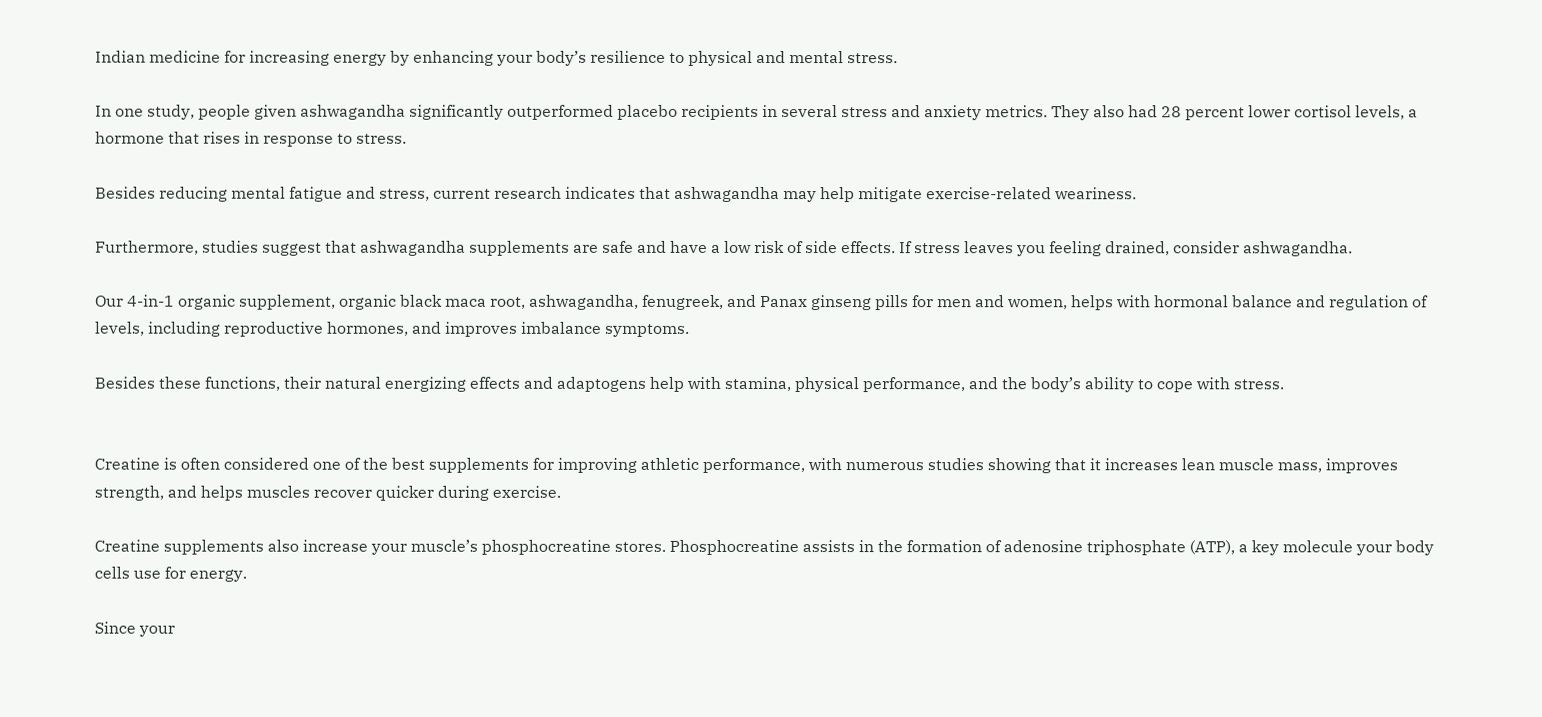Indian medicine for increasing energy by enhancing your body’s resilience to physical and mental stress.

In one study, people given ashwagandha significantly outperformed placebo recipients in several stress and anxiety metrics. They also had 28 percent lower cortisol levels, a hormone that rises in response to stress.

Besides reducing mental fatigue and stress, current research indicates that ashwagandha may help mitigate exercise-related weariness.

Furthermore, studies suggest that ashwagandha supplements are safe and have a low risk of side effects. If stress leaves you feeling drained, consider ashwagandha.

Our 4-in-1 organic supplement, organic black maca root, ashwagandha, fenugreek, and Panax ginseng pills for men and women, helps with hormonal balance and regulation of levels, including reproductive hormones, and improves imbalance symptoms.

Besides these functions, their natural energizing effects and adaptogens help with stamina, physical performance, and the body’s ability to cope with stress.


Creatine is often considered one of the best supplements for improving athletic performance, with numerous studies showing that it increases lean muscle mass, improves strength, and helps muscles recover quicker during exercise.

Creatine supplements also increase your muscle’s phosphocreatine stores. Phosphocreatine assists in the formation of adenosine triphosphate (ATP), a key molecule your body cells use for energy.

Since your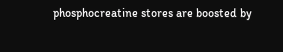phosphocreatine stores are boosted by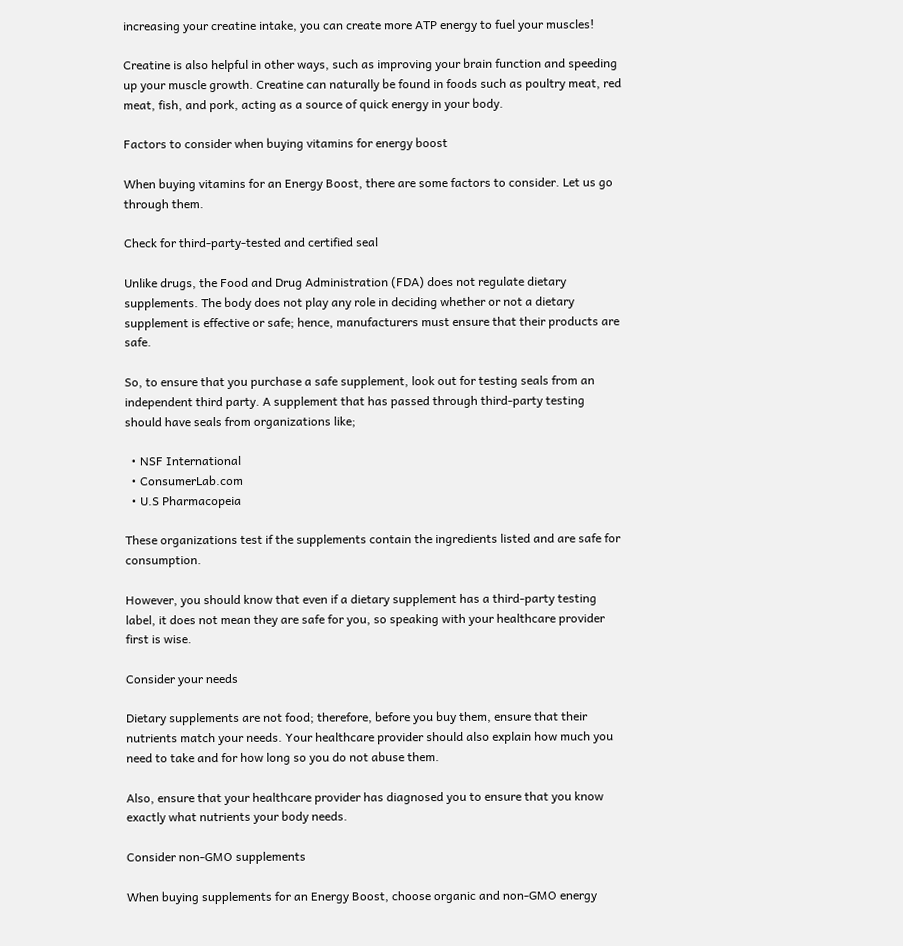increasing your creatine intake, you can create more ATP energy to fuel your muscles!

Creatine is also helpful in other ways, such as improving your brain function and speeding up your muscle growth. Creatine can naturally be found in foods such as poultry meat, red meat, fish, and pork, acting as a source of quick energy in your body.

Factors to consider when buying vitamins for energy boost

When buying vitamins for an Energy Boost, there are some factors to consider. Let us go through them.

Check for third-party-tested and certified seal

Unlike drugs, the Food and Drug Administration (FDA) does not regulate dietary supplements. The body does not play any role in deciding whether or not a dietary supplement is effective or safe; hence, manufacturers must ensure that their products are safe.

So, to ensure that you purchase a safe supplement, look out for testing seals from an independent third party. A supplement that has passed through third-party testing should have seals from organizations like;

  • NSF International
  • ConsumerLab.com
  • U.S Pharmacopeia

These organizations test if the supplements contain the ingredients listed and are safe for consumption.

However, you should know that even if a dietary supplement has a third-party testing label, it does not mean they are safe for you, so speaking with your healthcare provider first is wise.

Consider your needs

Dietary supplements are not food; therefore, before you buy them, ensure that their nutrients match your needs. Your healthcare provider should also explain how much you need to take and for how long so you do not abuse them.

Also, ensure that your healthcare provider has diagnosed you to ensure that you know exactly what nutrients your body needs.

Consider non-GMO supplements

When buying supplements for an Energy Boost, choose organic and non-GMO energy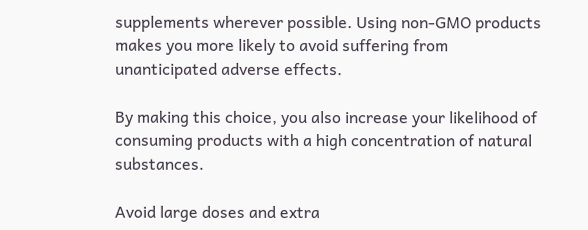supplements wherever possible. Using non-GMO products makes you more likely to avoid suffering from unanticipated adverse effects.

By making this choice, you also increase your likelihood of consuming products with a high concentration of natural substances.

Avoid large doses and extra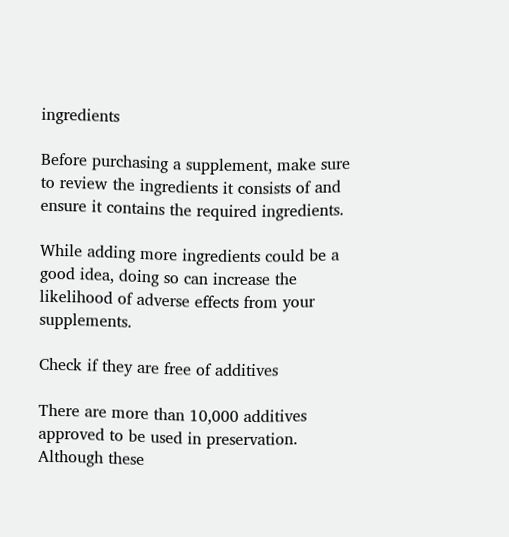ingredients

Before purchasing a supplement, make sure to review the ingredients it consists of and ensure it contains the required ingredients.

While adding more ingredients could be a good idea, doing so can increase the likelihood of adverse effects from your supplements.

Check if they are free of additives

There are more than 10,000 additives approved to be used in preservation. Although these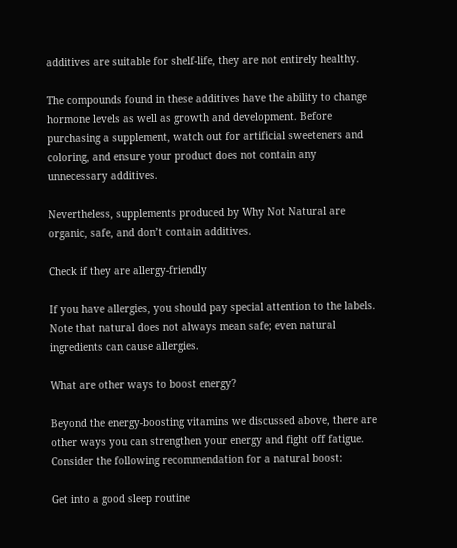additives are suitable for shelf-life, they are not entirely healthy.

The compounds found in these additives have the ability to change hormone levels as well as growth and development. Before purchasing a supplement, watch out for artificial sweeteners and coloring, and ensure your product does not contain any unnecessary additives.

Nevertheless, supplements produced by Why Not Natural are organic, safe, and don’t contain additives.

Check if they are allergy-friendly

If you have allergies, you should pay special attention to the labels. Note that natural does not always mean safe; even natural ingredients can cause allergies.

What are other ways to boost energy?

Beyond the energy-boosting vitamins we discussed above, there are other ways you can strengthen your energy and fight off fatigue. Consider the following recommendation for a natural boost:

Get into a good sleep routine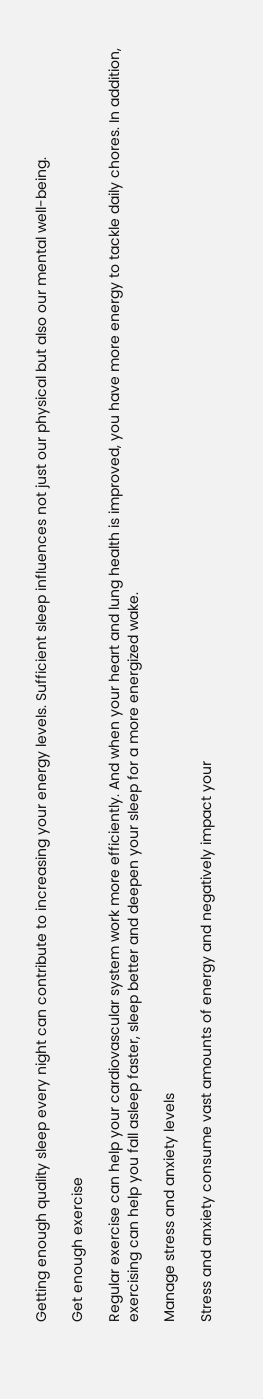Getting enough quality sleep every night can contribute to increasing your energy levels. Sufficient sleep influences not just our physical but also our mental well-being.

Get enough exercise

Regular exercise can help your cardiovascular system work more efficiently. And when your heart and lung health is improved, you have more energy to tackle daily chores. In addition, exercising can help you fall asleep faster, sleep better and deepen your sleep for a more energized wake.

Manage stress and anxiety levels

Stress and anxiety consume vast amounts of energy and negatively impact your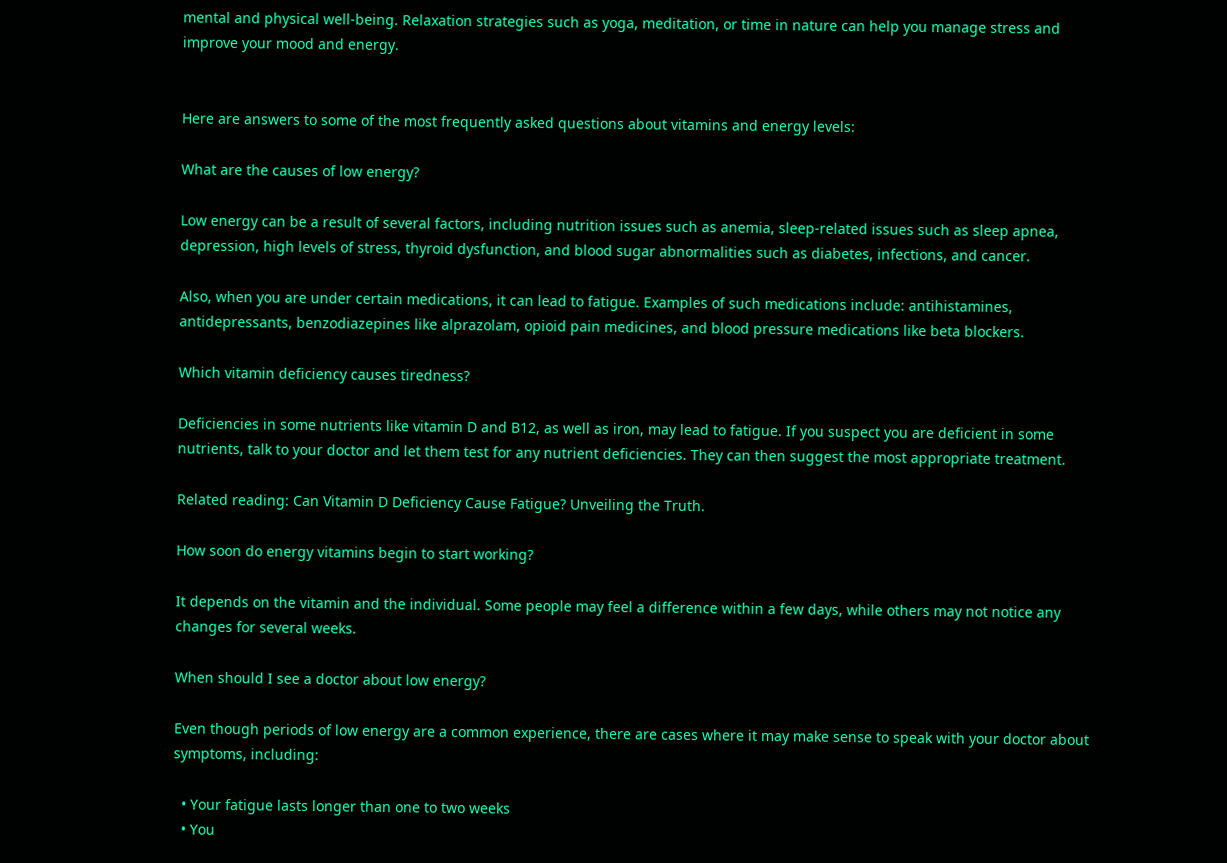mental and physical well-being. Relaxation strategies such as yoga, meditation, or time in nature can help you manage stress and improve your mood and energy.


Here are answers to some of the most frequently asked questions about vitamins and energy levels:

What are the causes of low energy?

Low energy can be a result of several factors, including nutrition issues such as anemia, sleep-related issues such as sleep apnea, depression, high levels of stress, thyroid dysfunction, and blood sugar abnormalities such as diabetes, infections, and cancer.

Also, when you are under certain medications, it can lead to fatigue. Examples of such medications include: antihistamines, antidepressants, benzodiazepines like alprazolam, opioid pain medicines, and blood pressure medications like beta blockers.

Which vitamin deficiency causes tiredness?

Deficiencies in some nutrients like vitamin D and B12, as well as iron, may lead to fatigue. If you suspect you are deficient in some nutrients, talk to your doctor and let them test for any nutrient deficiencies. They can then suggest the most appropriate treatment.

Related reading: Can Vitamin D Deficiency Cause Fatigue? Unveiling the Truth.

How soon do energy vitamins begin to start working?

It depends on the vitamin and the individual. Some people may feel a difference within a few days, while others may not notice any changes for several weeks.

When should I see a doctor about low energy?

Even though periods of low energy are a common experience, there are cases where it may make sense to speak with your doctor about symptoms, including:

  • Your fatigue lasts longer than one to two weeks
  • You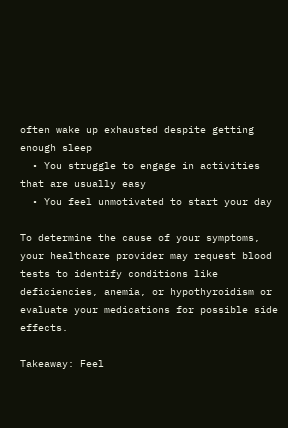often wake up exhausted despite getting enough sleep
  • You struggle to engage in activities that are usually easy
  • You feel unmotivated to start your day

To determine the cause of your symptoms, your healthcare provider may request blood tests to identify conditions like deficiencies, anemia, or hypothyroidism or evaluate your medications for possible side effects.

Takeaway: Feel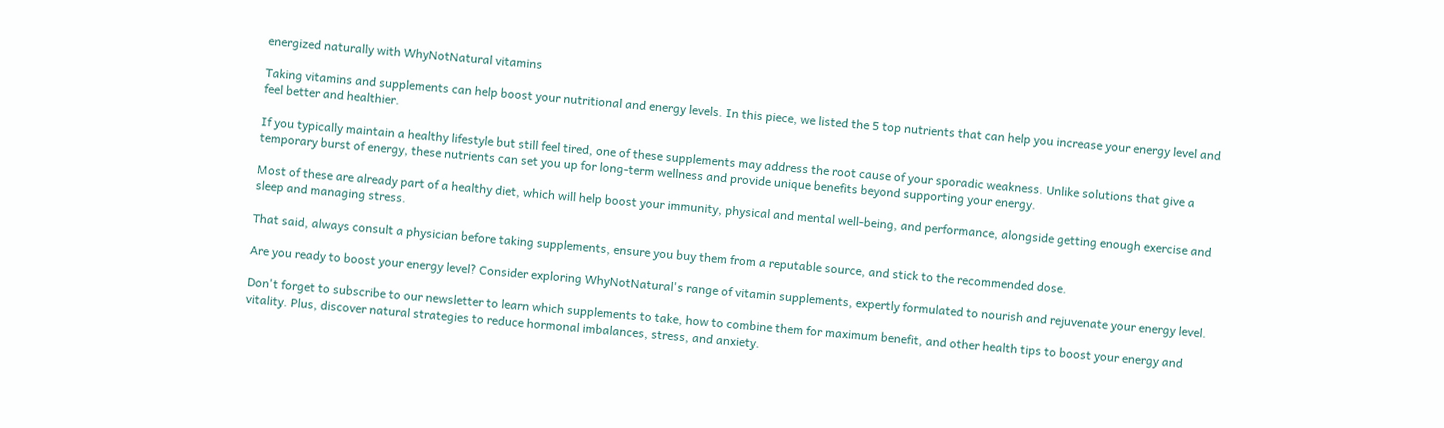energized naturally with WhyNotNatural vitamins

Taking vitamins and supplements can help boost your nutritional and energy levels. In this piece, we listed the 5 top nutrients that can help you increase your energy level and feel better and healthier.

If you typically maintain a healthy lifestyle but still feel tired, one of these supplements may address the root cause of your sporadic weakness. Unlike solutions that give a temporary burst of energy, these nutrients can set you up for long-term wellness and provide unique benefits beyond supporting your energy.

Most of these are already part of a healthy diet, which will help boost your immunity, physical and mental well-being, and performance, alongside getting enough exercise and sleep and managing stress.

That said, always consult a physician before taking supplements, ensure you buy them from a reputable source, and stick to the recommended dose.

Are you ready to boost your energy level? Consider exploring WhyNotNatural's range of vitamin supplements, expertly formulated to nourish and rejuvenate your energy level.

Don't forget to subscribe to our newsletter to learn which supplements to take, how to combine them for maximum benefit, and other health tips to boost your energy and vitality. Plus, discover natural strategies to reduce hormonal imbalances, stress, and anxiety.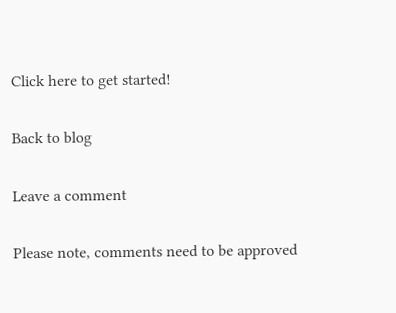Click here to get started!

Back to blog

Leave a comment

Please note, comments need to be approved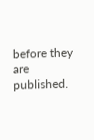before they are published.